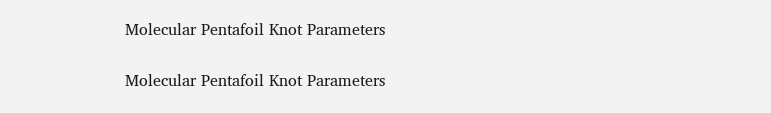Molecular Pentafoil Knot Parameters

Molecular Pentafoil Knot Parameters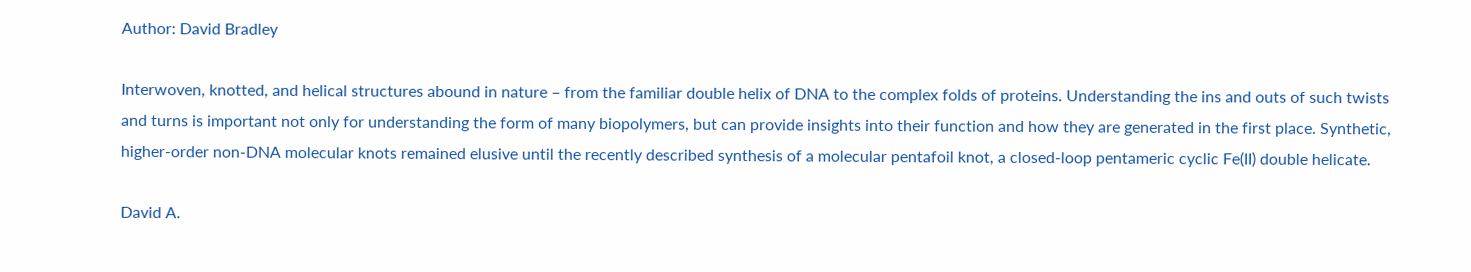Author: David Bradley

Interwoven, knotted, and helical structures abound in nature – from the familiar double helix of DNA to the complex folds of proteins. Understanding the ins and outs of such twists and turns is important not only for understanding the form of many biopolymers, but can provide insights into their function and how they are generated in the first place. Synthetic, higher-order non-DNA molecular knots remained elusive until the recently described synthesis of a molecular pentafoil knot, a closed-loop pentameric cyclic Fe(II) double helicate.

David A.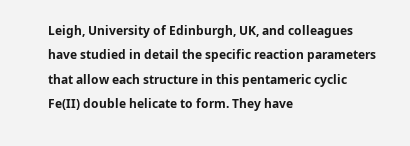Leigh, University of Edinburgh, UK, and colleagues have studied in detail the specific reaction parameters that allow each structure in this pentameric cyclic Fe(II) double helicate to form. They have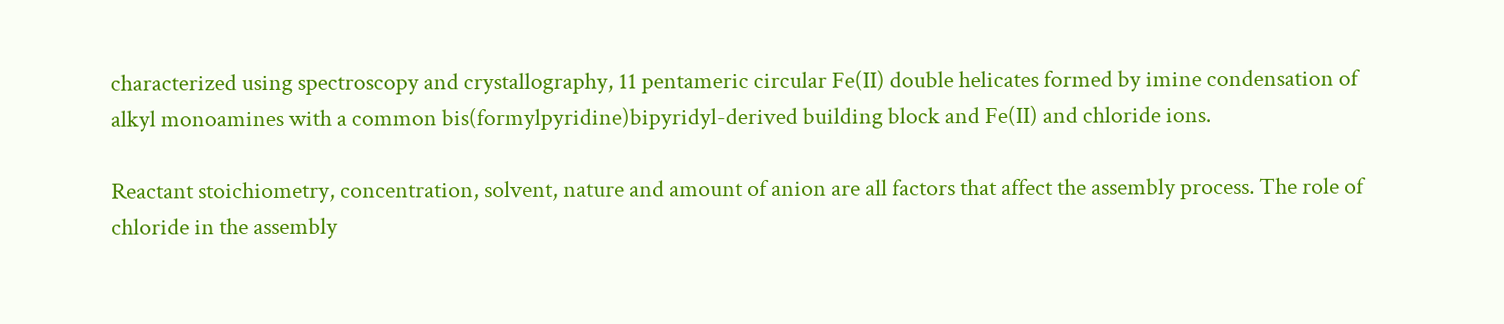characterized using spectroscopy and crystallography, 11 pentameric circular Fe(II) double helicates formed by imine condensation of alkyl monoamines with a common bis(formylpyridine)bipyridyl-derived building block and Fe(II) and chloride ions.

Reactant stoichiometry, concentration, solvent, nature and amount of anion are all factors that affect the assembly process. The role of chloride in the assembly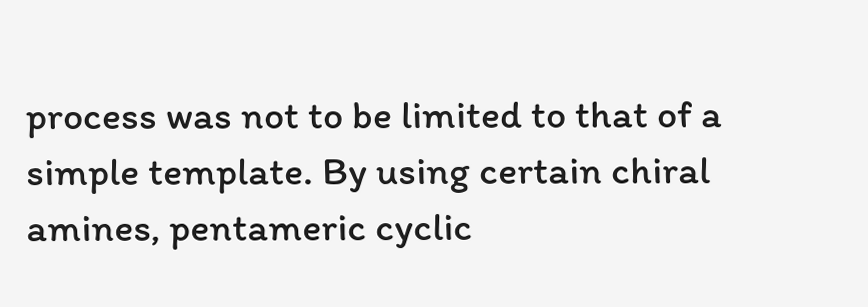process was not to be limited to that of a simple template. By using certain chiral amines, pentameric cyclic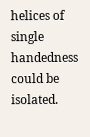helices of single handedness could be isolated.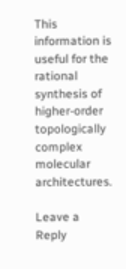This information is useful for the rational synthesis of higher-order topologically complex molecular architectures.

Leave a Reply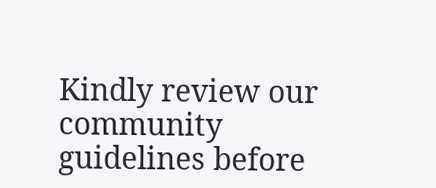Kindly review our community guidelines before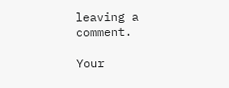leaving a comment.

Your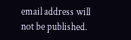email address will not be published.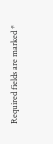Required fields are marked *